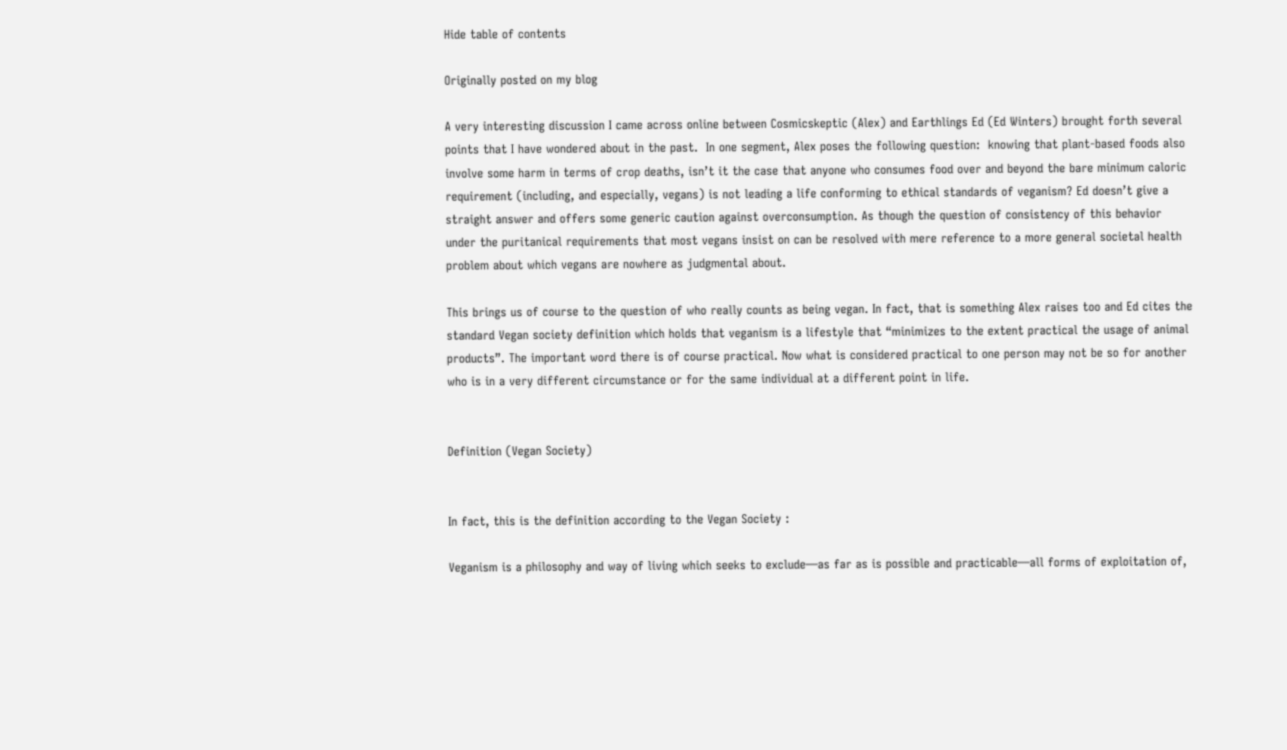Hide table of contents

Originally posted on my blog

A very interesting discussion I came across online between Cosmicskeptic (Alex) and Earthlings Ed (Ed Winters) brought forth several points that I have wondered about in the past.  In one segment, Alex poses the following question:  knowing that plant-based foods also involve some harm in terms of crop deaths, isn’t it the case that anyone who consumes food over and beyond the bare minimum caloric requirement (including, and especially, vegans) is not leading a life conforming to ethical standards of veganism? Ed doesn’t give a straight answer and offers some generic caution against overconsumption. As though the question of consistency of this behavior under the puritanical requirements that most vegans insist on can be resolved with mere reference to a more general societal health problem about which vegans are nowhere as judgmental about.

This brings us of course to the question of who really counts as being vegan. In fact, that is something Alex raises too and Ed cites the standard Vegan society definition which holds that veganism is a lifestyle that “minimizes to the extent practical the usage of animal products”. The important word there is of course practical. Now what is considered practical to one person may not be so for another who is in a very different circumstance or for the same individual at a different point in life.


Definition (Vegan Society)


In fact, this is the definition according to the Vegan Society :

Veganism is a philosophy and way of living which seeks to exclude—as far as is possible and practicable—all forms of exploitation of,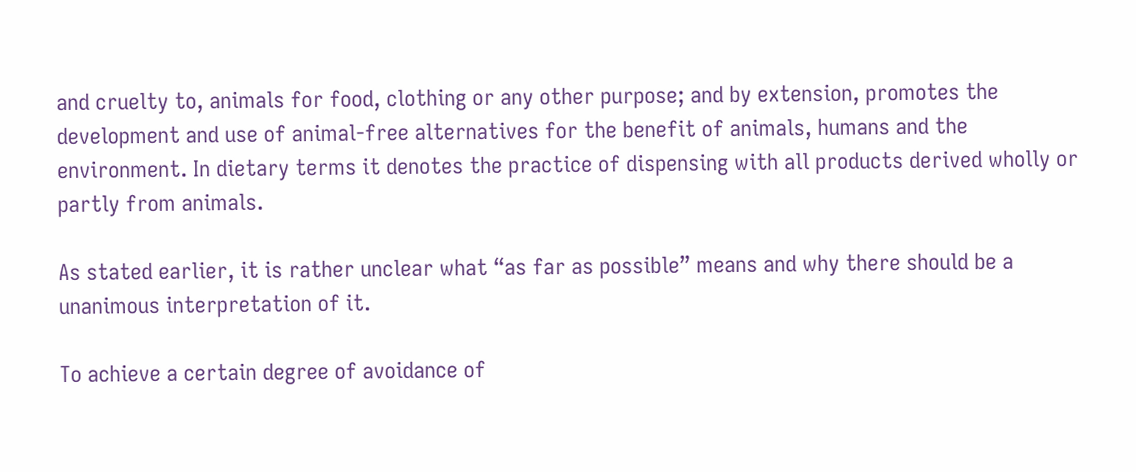and cruelty to, animals for food, clothing or any other purpose; and by extension, promotes the development and use of animal-free alternatives for the benefit of animals, humans and the environment. In dietary terms it denotes the practice of dispensing with all products derived wholly or partly from animals.

As stated earlier, it is rather unclear what “as far as possible” means and why there should be a unanimous interpretation of it.

To achieve a certain degree of avoidance of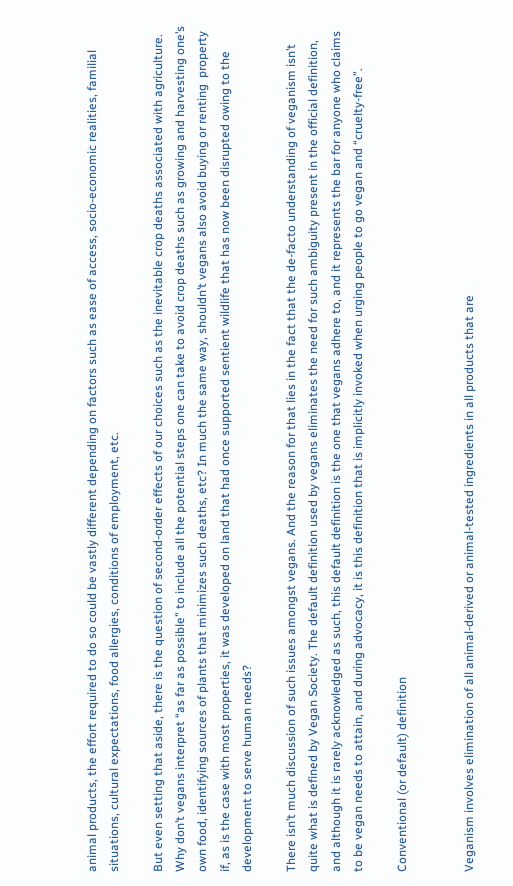animal products, the effort required to do so could be vastly different depending on factors such as ease of access, socio-economic realities, familial situations, cultural expectations, food allergies, conditions of employment, etc.

But even setting that aside, there is the question of second-order effects of our choices such as the inevitable crop deaths associated with agriculture. Why don’t vegans interpret “as far as possible” to include all the potential steps one can take to avoid crop deaths such as growing and harvesting one’s own food, identifying sources of plants that minimizes such deaths, etc? In much the same way, shouldn’t vegans also avoid buying or renting  property if, as is the case with most properties, it was developed on land that had once supported sentient wildlife that has now been disrupted owing to the development to serve human needs?

There isn’t much discussion of such issues amongst vegans. And the reason for that lies in the fact that the de-facto understanding of veganism isn’t quite what is defined by Vegan Society. The default definition used by vegans eliminates the need for such ambiguity present in the official definition, and although it is rarely acknowledged as such, this default definition is the one that vegans adhere to, and it represents the bar for anyone who claims to be vegan needs to attain, and during advocacy, it is this definition that is implicitly invoked when urging people to go vegan and “cruelty-free”.

Conventional (or default) definition


Veganism involves elimination of all animal-derived or animal-tested ingredients in all products that are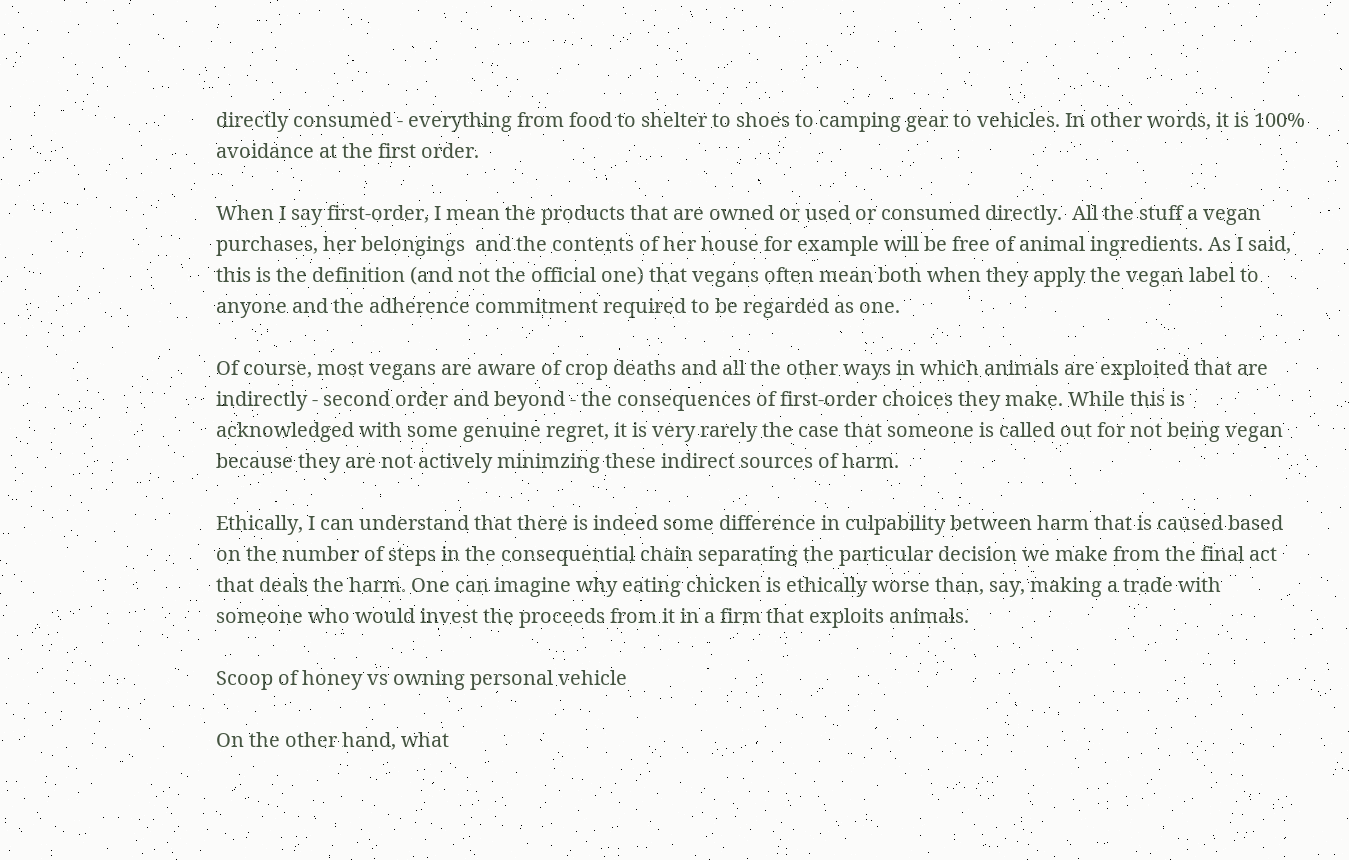directly consumed - everything from food to shelter to shoes to camping gear to vehicles. In other words, it is 100% avoidance at the first order.

When I say first-order, I mean the products that are owned or used or consumed directly.  All the stuff a vegan purchases, her belongings  and the contents of her house for example will be free of animal ingredients. As I said, this is the definition (and not the official one) that vegans often mean both when they apply the vegan label to anyone and the adherence commitment required to be regarded as one.

Of course, most vegans are aware of crop deaths and all the other ways in which animals are exploited that are indirectly - second order and beyond - the consequences of first-order choices they make. While this is acknowledged with some genuine regret, it is very rarely the case that someone is called out for not being vegan because they are not actively minimzing these indirect sources of harm.

Ethically, I can understand that there is indeed some difference in culpability between harm that is caused based on the number of steps in the consequential chain separating the particular decision we make from the final act that deals the harm. One can imagine why eating chicken is ethically worse than, say, making a trade with someone who would invest the proceeds from it in a firm that exploits animals.

Scoop of honey vs owning personal vehicle

On the other hand, what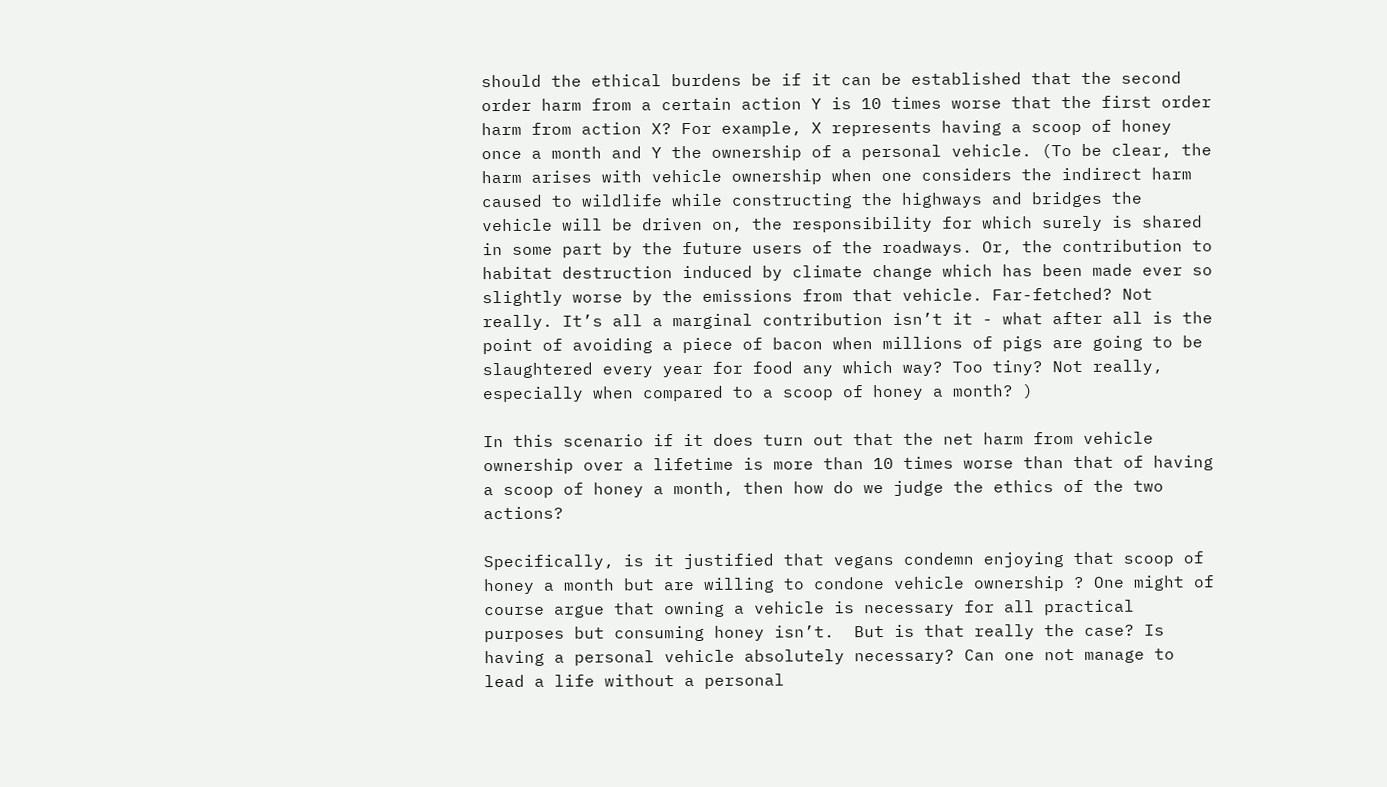should the ethical burdens be if it can be established that the second order harm from a certain action Y is 10 times worse that the first order harm from action X? For example, X represents having a scoop of honey once a month and Y the ownership of a personal vehicle. (To be clear, the harm arises with vehicle ownership when one considers the indirect harm caused to wildlife while constructing the highways and bridges the vehicle will be driven on, the responsibility for which surely is shared in some part by the future users of the roadways. Or, the contribution to habitat destruction induced by climate change which has been made ever so slightly worse by the emissions from that vehicle. Far-fetched? Not really. It’s all a marginal contribution isn’t it - what after all is the point of avoiding a piece of bacon when millions of pigs are going to be slaughtered every year for food any which way? Too tiny? Not really, especially when compared to a scoop of honey a month? )

In this scenario if it does turn out that the net harm from vehicle ownership over a lifetime is more than 10 times worse than that of having a scoop of honey a month, then how do we judge the ethics of the two actions?

Specifically, is it justified that vegans condemn enjoying that scoop of honey a month but are willing to condone vehicle ownership ? One might of course argue that owning a vehicle is necessary for all practical purposes but consuming honey isn’t.  But is that really the case? Is having a personal vehicle absolutely necessary? Can one not manage to lead a life without a personal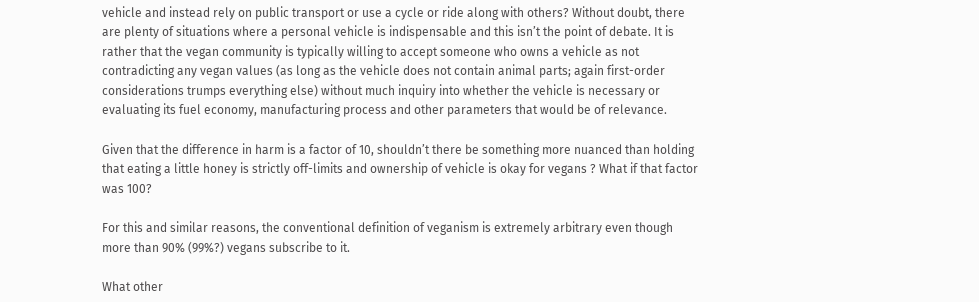vehicle and instead rely on public transport or use a cycle or ride along with others? Without doubt, there are plenty of situations where a personal vehicle is indispensable and this isn’t the point of debate. It is rather that the vegan community is typically willing to accept someone who owns a vehicle as not contradicting any vegan values (as long as the vehicle does not contain animal parts; again first-order considerations trumps everything else) without much inquiry into whether the vehicle is necessary or evaluating its fuel economy, manufacturing process and other parameters that would be of relevance.

Given that the difference in harm is a factor of 10, shouldn’t there be something more nuanced than holding that eating a little honey is strictly off-limits and ownership of vehicle is okay for vegans ? What if that factor was 100?

For this and similar reasons, the conventional definition of veganism is extremely arbitrary even though more than 90% (99%?) vegans subscribe to it.

What other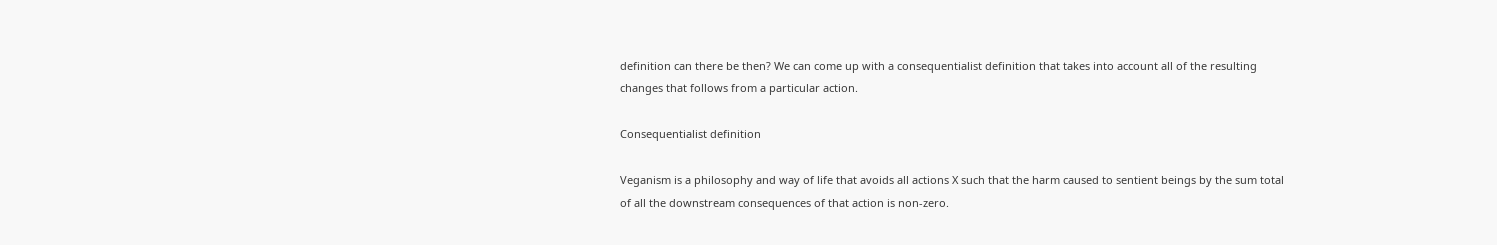definition can there be then? We can come up with a consequentialist definition that takes into account all of the resulting changes that follows from a particular action.

Consequentialist definition

Veganism is a philosophy and way of life that avoids all actions X such that the harm caused to sentient beings by the sum total of all the downstream consequences of that action is non-zero.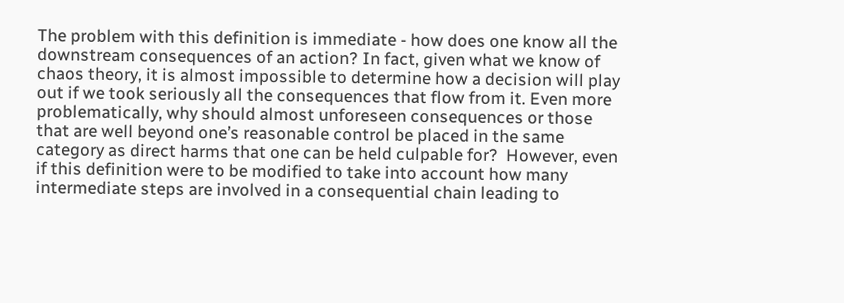The problem with this definition is immediate - how does one know all the downstream consequences of an action? In fact, given what we know of chaos theory, it is almost impossible to determine how a decision will play out if we took seriously all the consequences that flow from it. Even more problematically, why should almost unforeseen consequences or those that are well beyond one’s reasonable control be placed in the same category as direct harms that one can be held culpable for?  However, even if this definition were to be modified to take into account how many intermediate steps are involved in a consequential chain leading to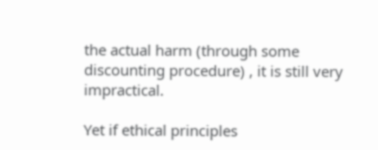the actual harm (through some discounting procedure) , it is still very impractical.

Yet if ethical principles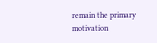remain the primary motivation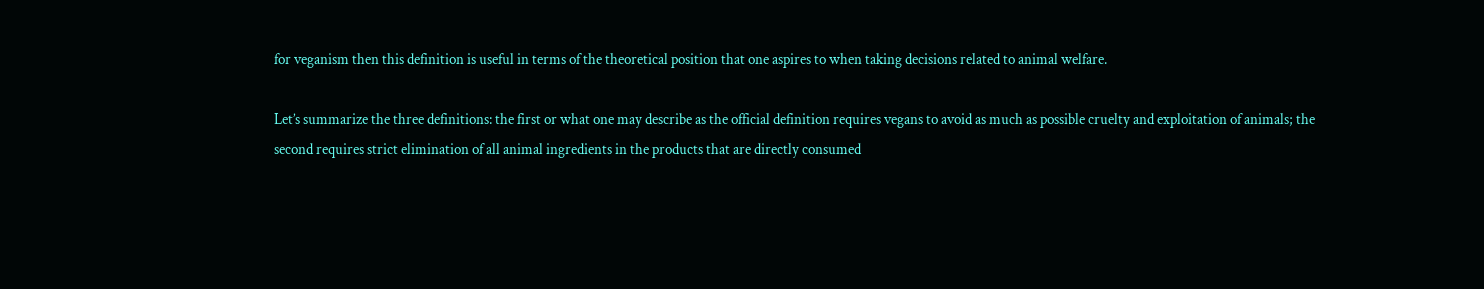for veganism then this definition is useful in terms of the theoretical position that one aspires to when taking decisions related to animal welfare.

Let’s summarize the three definitions: the first or what one may describe as the official definition requires vegans to avoid as much as possible cruelty and exploitation of animals; the second requires strict elimination of all animal ingredients in the products that are directly consumed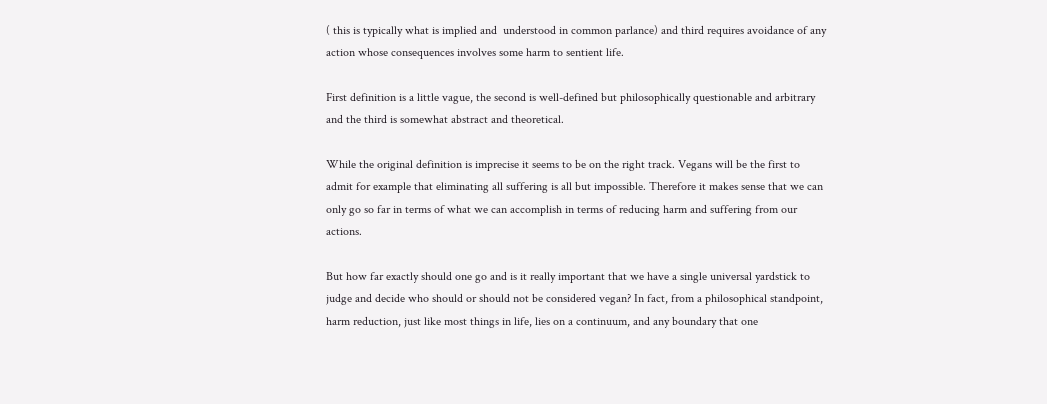( this is typically what is implied and  understood in common parlance) and third requires avoidance of any action whose consequences involves some harm to sentient life.

First definition is a little vague, the second is well-defined but philosophically questionable and arbitrary and the third is somewhat abstract and theoretical.

While the original definition is imprecise it seems to be on the right track. Vegans will be the first to admit for example that eliminating all suffering is all but impossible. Therefore it makes sense that we can only go so far in terms of what we can accomplish in terms of reducing harm and suffering from our actions.

But how far exactly should one go and is it really important that we have a single universal yardstick to judge and decide who should or should not be considered vegan? In fact, from a philosophical standpoint, harm reduction, just like most things in life, lies on a continuum, and any boundary that one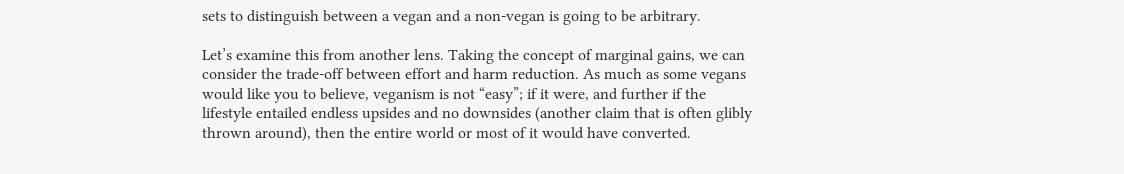sets to distinguish between a vegan and a non-vegan is going to be arbitrary.

Let’s examine this from another lens. Taking the concept of marginal gains, we can consider the trade-off between effort and harm reduction. As much as some vegans would like you to believe, veganism is not “easy”; if it were, and further if the lifestyle entailed endless upsides and no downsides (another claim that is often glibly thrown around), then the entire world or most of it would have converted.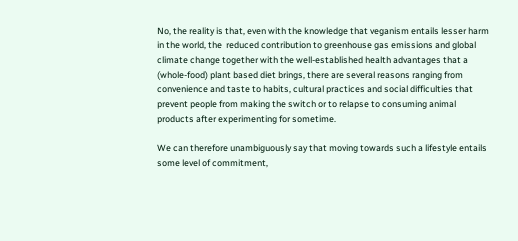No, the reality is that, even with the knowledge that veganism entails lesser harm in the world, the  reduced contribution to greenhouse gas emissions and global climate change together with the well-established health advantages that a (whole-food) plant based diet brings, there are several reasons ranging from convenience and taste to habits, cultural practices and social difficulties that prevent people from making the switch or to relapse to consuming animal products after experimenting for sometime.

We can therefore unambiguously say that moving towards such a lifestyle entails some level of commitment,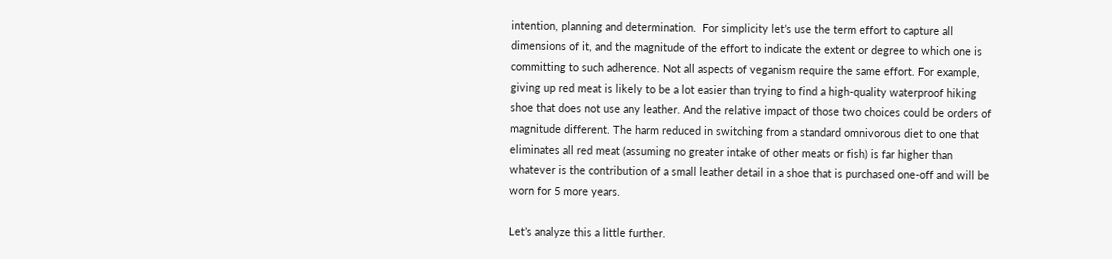intention, planning and determination.  For simplicity let’s use the term effort to capture all dimensions of it, and the magnitude of the effort to indicate the extent or degree to which one is committing to such adherence. Not all aspects of veganism require the same effort. For example, giving up red meat is likely to be a lot easier than trying to find a high-quality waterproof hiking shoe that does not use any leather. And the relative impact of those two choices could be orders of magnitude different. The harm reduced in switching from a standard omnivorous diet to one that eliminates all red meat (assuming no greater intake of other meats or fish) is far higher than whatever is the contribution of a small leather detail in a shoe that is purchased one-off and will be worn for 5 more years.

Let’s analyze this a little further.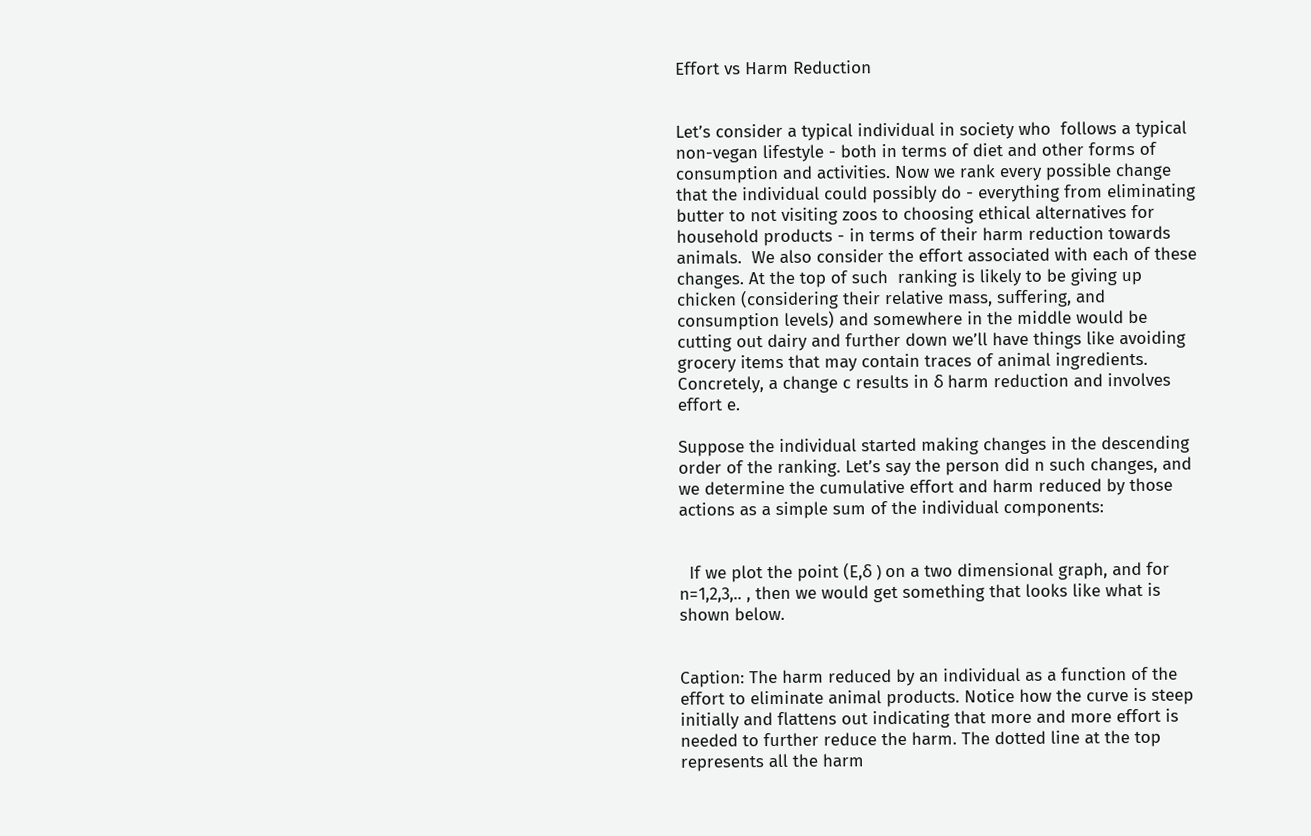Effort vs Harm Reduction


Let’s consider a typical individual in society who  follows a typical non-vegan lifestyle - both in terms of diet and other forms of consumption and activities. Now we rank every possible change that the individual could possibly do - everything from eliminating butter to not visiting zoos to choosing ethical alternatives for household products - in terms of their harm reduction towards animals.  We also consider the effort associated with each of these changes. At the top of such  ranking is likely to be giving up chicken (considering their relative mass, suffering, and consumption levels) and somewhere in the middle would be cutting out dairy and further down we’ll have things like avoiding grocery items that may contain traces of animal ingredients.  Concretely, a change c results in δ harm reduction and involves effort e.

Suppose the individual started making changes in the descending order of the ranking. Let’s say the person did n such changes, and we determine the cumulative effort and harm reduced by those actions as a simple sum of the individual components:


  If we plot the point (E,δ ) on a two dimensional graph, and for n=1,2,3,.. , then we would get something that looks like what is shown below.


Caption: The harm reduced by an individual as a function of the effort to eliminate animal products. Notice how the curve is steep initially and flattens out indicating that more and more effort is needed to further reduce the harm. The dotted line at the top represents all the harm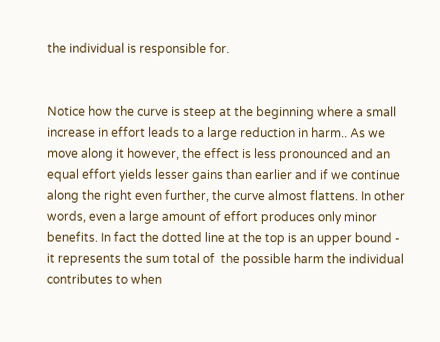the individual is responsible for.


Notice how the curve is steep at the beginning where a small increase in effort leads to a large reduction in harm.. As we move along it however, the effect is less pronounced and an equal effort yields lesser gains than earlier and if we continue along the right even further, the curve almost flattens. In other words, even a large amount of effort produces only minor benefits. In fact the dotted line at the top is an upper bound - it represents the sum total of  the possible harm the individual contributes to when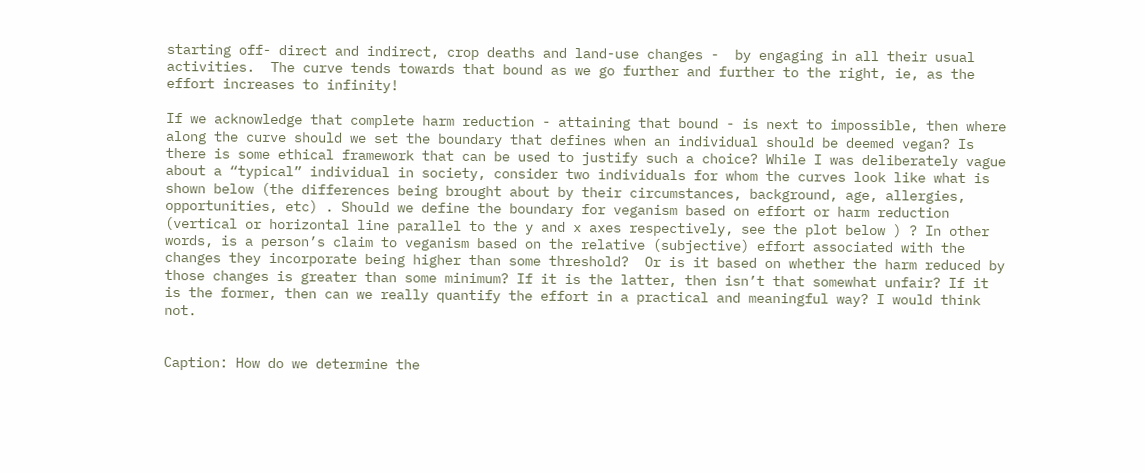starting off- direct and indirect, crop deaths and land-use changes -  by engaging in all their usual activities.  The curve tends towards that bound as we go further and further to the right, ie, as the effort increases to infinity!

If we acknowledge that complete harm reduction - attaining that bound - is next to impossible, then where along the curve should we set the boundary that defines when an individual should be deemed vegan? Is there is some ethical framework that can be used to justify such a choice? While I was deliberately vague about a “typical” individual in society, consider two individuals for whom the curves look like what is shown below (the differences being brought about by their circumstances, background, age, allergies, opportunities, etc) . Should we define the boundary for veganism based on effort or harm reduction (vertical or horizontal line parallel to the y and x axes respectively, see the plot below ) ? In other words, is a person’s claim to veganism based on the relative (subjective) effort associated with the changes they incorporate being higher than some threshold?  Or is it based on whether the harm reduced by those changes is greater than some minimum? If it is the latter, then isn’t that somewhat unfair? If it is the former, then can we really quantify the effort in a practical and meaningful way? I would think not.


Caption: How do we determine the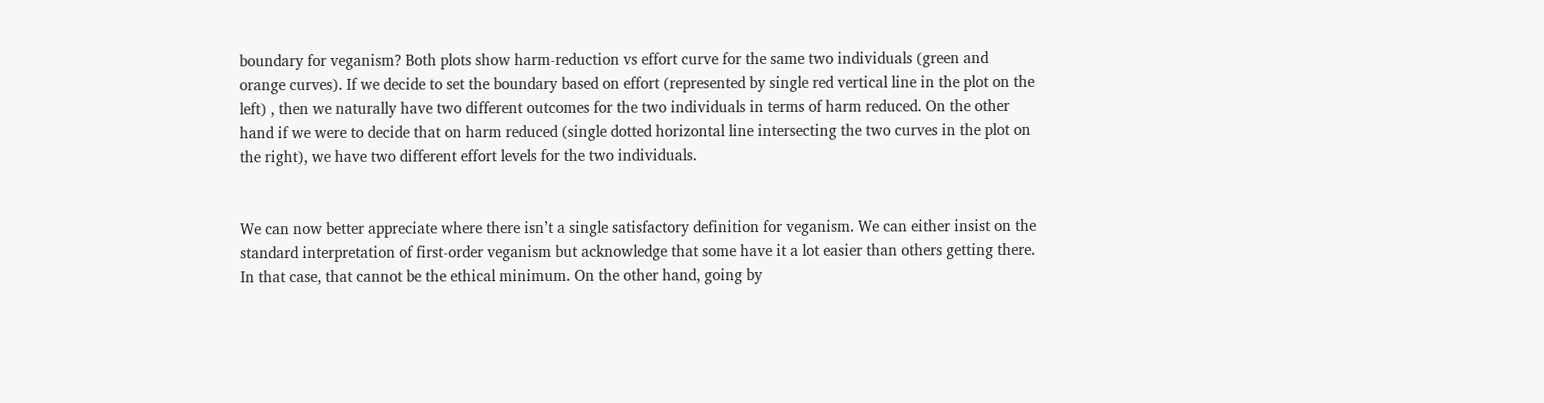boundary for veganism? Both plots show harm-reduction vs effort curve for the same two individuals (green and orange curves). If we decide to set the boundary based on effort (represented by single red vertical line in the plot on the left) , then we naturally have two different outcomes for the two individuals in terms of harm reduced. On the other hand if we were to decide that on harm reduced (single dotted horizontal line intersecting the two curves in the plot on the right), we have two different effort levels for the two individuals.


We can now better appreciate where there isn’t a single satisfactory definition for veganism. We can either insist on the standard interpretation of first-order veganism but acknowledge that some have it a lot easier than others getting there. In that case, that cannot be the ethical minimum. On the other hand, going by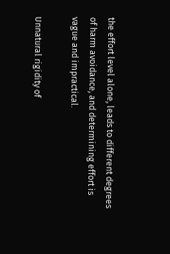the effort level alone, leads to different degrees of harm avoidance, and determining effort is vague and impractical.

Unnatural rigidity of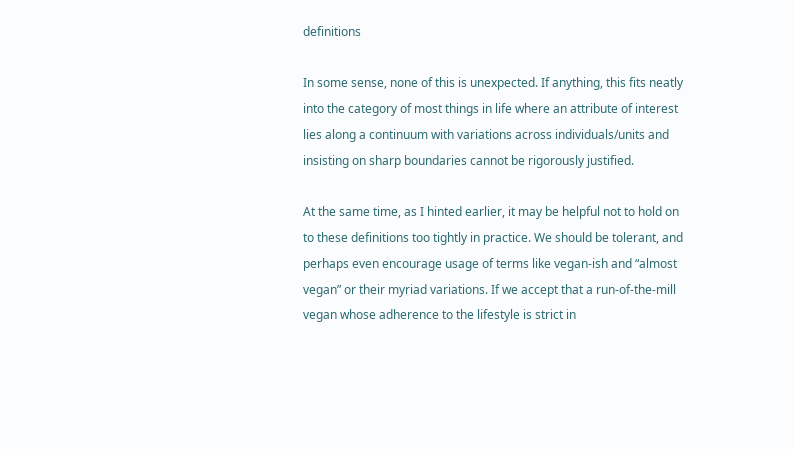definitions

In some sense, none of this is unexpected. If anything, this fits neatly into the category of most things in life where an attribute of interest lies along a continuum with variations across individuals/units and insisting on sharp boundaries cannot be rigorously justified.

At the same time, as I hinted earlier, it may be helpful not to hold on to these definitions too tightly in practice. We should be tolerant, and perhaps even encourage usage of terms like vegan-ish and “almost vegan” or their myriad variations. If we accept that a run-of-the-mill vegan whose adherence to the lifestyle is strict in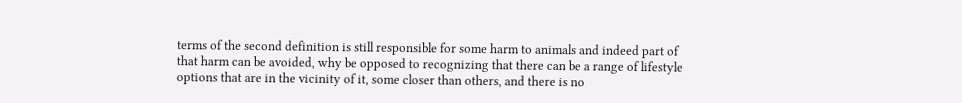terms of the second definition is still responsible for some harm to animals and indeed part of that harm can be avoided, why be opposed to recognizing that there can be a range of lifestyle options that are in the vicinity of it, some closer than others, and there is no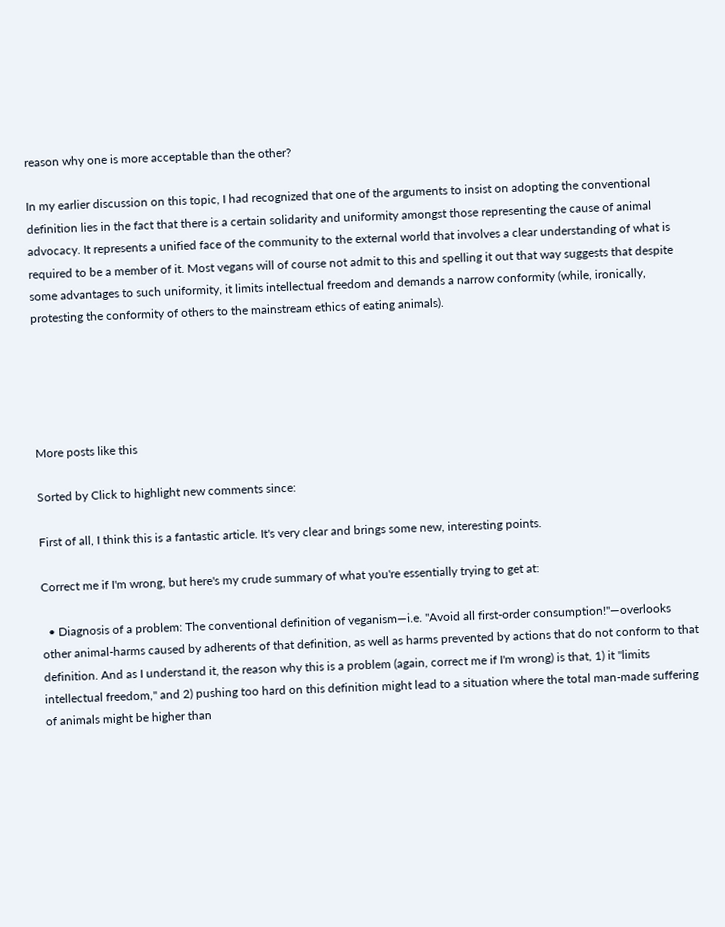reason why one is more acceptable than the other?

In my earlier discussion on this topic, I had recognized that one of the arguments to insist on adopting the conventional definition lies in the fact that there is a certain solidarity and uniformity amongst those representing the cause of animal advocacy. It represents a unified face of the community to the external world that involves a clear understanding of what is required to be a member of it. Most vegans will of course not admit to this and spelling it out that way suggests that despite some advantages to such uniformity, it limits intellectual freedom and demands a narrow conformity (while, ironically, protesting the conformity of others to the mainstream ethics of eating animals).





More posts like this

Sorted by Click to highlight new comments since:

First of all, I think this is a fantastic article. It's very clear and brings some new, interesting points.

Correct me if I'm wrong, but here's my crude summary of what you're essentially trying to get at:

  • Diagnosis of a problem: The conventional definition of veganism—i.e. "Avoid all first-order consumption!"—overlooks other animal-harms caused by adherents of that definition, as well as harms prevented by actions that do not conform to that definition. And as I understand it, the reason why this is a problem (again, correct me if I'm wrong) is that, 1) it "limits intellectual freedom," and 2) pushing too hard on this definition might lead to a situation where the total man-made suffering of animals might be higher than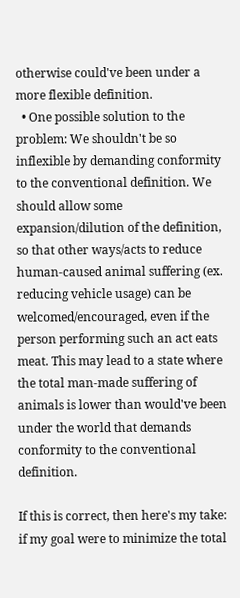otherwise could've been under a more flexible definition.
  • One possible solution to the problem: We shouldn't be so inflexible by demanding conformity to the conventional definition. We should allow some expansion/dilution of the definition, so that other ways/acts to reduce human-caused animal suffering (ex. reducing vehicle usage) can be welcomed/encouraged, even if the person performing such an act eats meat. This may lead to a state where the total man-made suffering of animals is lower than would've been under the world that demands conformity to the conventional definition.

If this is correct, then here's my take: if my goal were to minimize the total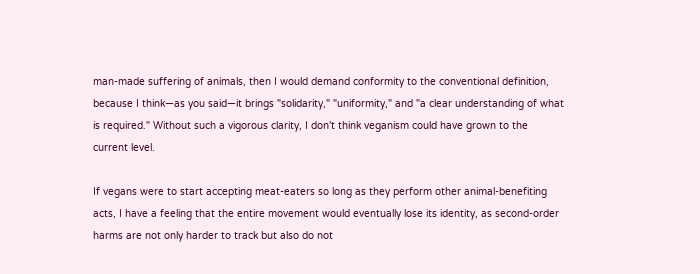man-made suffering of animals, then I would demand conformity to the conventional definition, because I think—as you said—it brings "solidarity," "uniformity," and "a clear understanding of what is required." Without such a vigorous clarity, I don't think veganism could have grown to the current level.

If vegans were to start accepting meat-eaters so long as they perform other animal-benefiting acts, I have a feeling that the entire movement would eventually lose its identity, as second-order harms are not only harder to track but also do not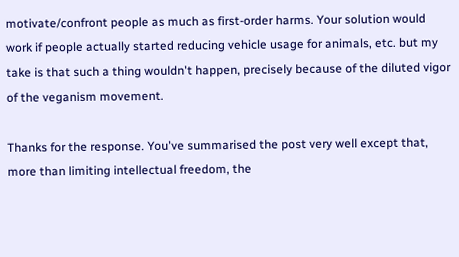motivate/confront people as much as first-order harms. Your solution would work if people actually started reducing vehicle usage for animals, etc. but my take is that such a thing wouldn't happen, precisely because of the diluted vigor of the veganism movement.

Thanks for the response. You've summarised the post very well except that, more than limiting intellectual freedom, the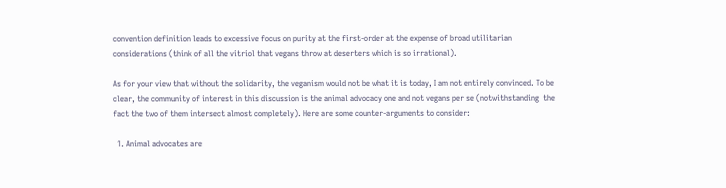convention definition leads to excessive focus on purity at the first-order at the expense of broad utilitarian considerations (think of all the vitriol that vegans throw at deserters which is so irrational).

As for your view that without the solidarity, the veganism would not be what it is today, I am not entirely convinced. To be clear, the community of interest in this discussion is the animal advocacy one and not vegans per se (notwithstanding  the fact the two of them intersect almost completely). Here are some counter-arguments to consider:

  1. Animal advocates are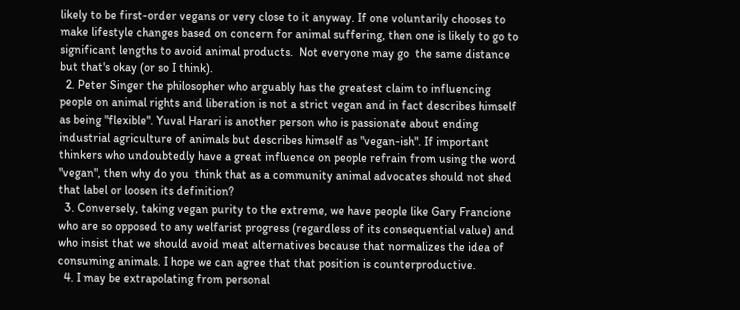likely to be first-order vegans or very close to it anyway. If one voluntarily chooses to make lifestyle changes based on concern for animal suffering, then one is likely to go to significant lengths to avoid animal products.  Not everyone may go  the same distance but that's okay (or so I think).
  2. Peter Singer the philosopher who arguably has the greatest claim to influencing people on animal rights and liberation is not a strict vegan and in fact describes himself as being "flexible". Yuval Harari is another person who is passionate about ending industrial agriculture of animals but describes himself as "vegan-ish". If important thinkers who undoubtedly have a great influence on people refrain from using the word "vegan", then why do you  think that as a community animal advocates should not shed that label or loosen its definition?
  3. Conversely, taking vegan purity to the extreme, we have people like Gary Francione who are so opposed to any welfarist progress (regardless of its consequential value) and who insist that we should avoid meat alternatives because that normalizes the idea of consuming animals. I hope we can agree that that position is counterproductive.
  4. I may be extrapolating from personal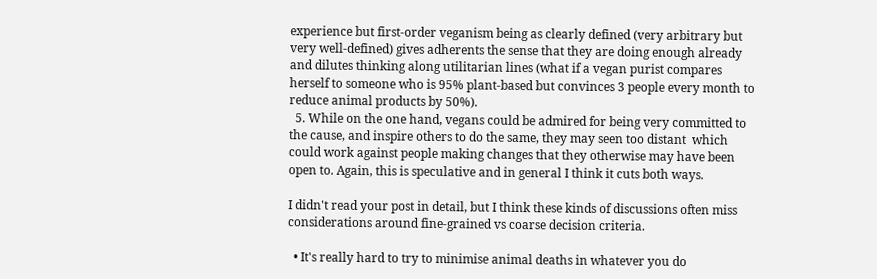experience but first-order veganism being as clearly defined (very arbitrary but very well-defined) gives adherents the sense that they are doing enough already and dilutes thinking along utilitarian lines (what if a vegan purist compares herself to someone who is 95% plant-based but convinces 3 people every month to reduce animal products by 50%).
  5. While on the one hand, vegans could be admired for being very committed to the cause, and inspire others to do the same, they may seen too distant  which could work against people making changes that they otherwise may have been open to. Again, this is speculative and in general I think it cuts both ways.

I didn't read your post in detail, but I think these kinds of discussions often miss considerations around fine-grained vs coarse decision criteria.

  • It's really hard to try to minimise animal deaths in whatever you do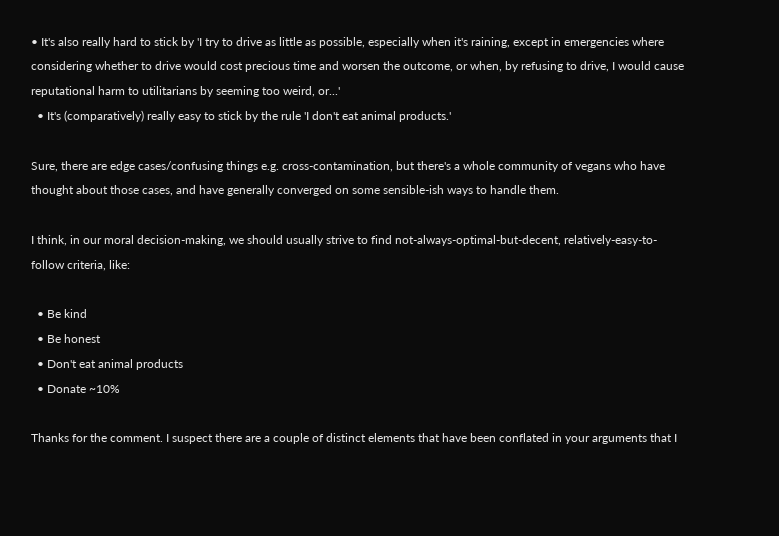• It's also really hard to stick by 'I try to drive as little as possible, especially when it's raining, except in emergencies where considering whether to drive would cost precious time and worsen the outcome, or when, by refusing to drive, I would cause reputational harm to utilitarians by seeming too weird, or...'
  • It's (comparatively) really easy to stick by the rule 'I don't eat animal products.'

Sure, there are edge cases/confusing things e.g. cross-contamination, but there's a whole community of vegans who have thought about those cases, and have generally converged on some sensible-ish ways to handle them.

I think, in our moral decision-making, we should usually strive to find not-always-optimal-but-decent, relatively-easy-to-follow criteria, like:

  • Be kind
  • Be honest
  • Don't eat animal products
  • Donate ~10%

Thanks for the comment. I suspect there are a couple of distinct elements that have been conflated in your arguments that I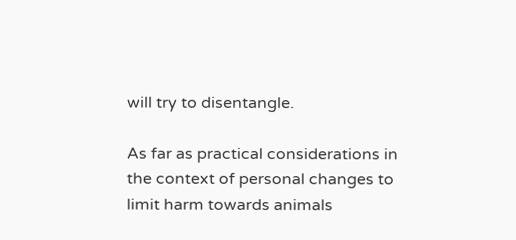will try to disentangle.

As far as practical considerations in the context of personal changes to limit harm towards animals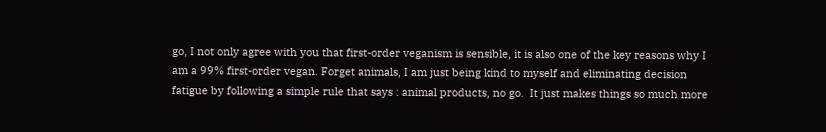go, I not only agree with you that first-order veganism is sensible, it is also one of the key reasons why I am a 99% first-order vegan. Forget animals, I am just being kind to myself and eliminating decision fatigue by following a simple rule that says : animal products, no go.  It just makes things so much more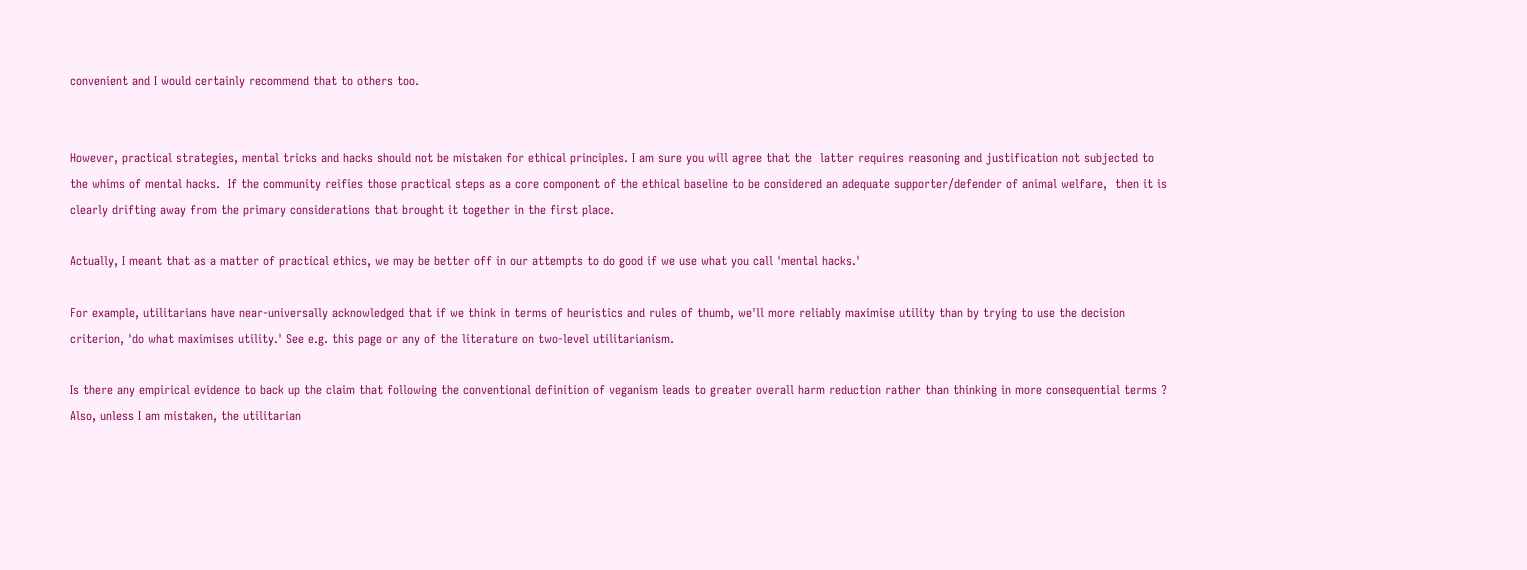convenient and I would certainly recommend that to others too.


However, practical strategies, mental tricks and hacks should not be mistaken for ethical principles. I am sure you will agree that the  latter requires reasoning and justification not subjected to the whims of mental hacks.  If the community reifies those practical steps as a core component of the ethical baseline to be considered an adequate supporter/defender of animal welfare,  then it is clearly drifting away from the primary considerations that brought it together in the first place.

Actually, I meant that as a matter of practical ethics, we may be better off in our attempts to do good if we use what you call 'mental hacks.'

For example, utilitarians have near-universally acknowledged that if we think in terms of heuristics and rules of thumb, we'll more reliably maximise utility than by trying to use the decision criterion, 'do what maximises utility.' See e.g. this page or any of the literature on two-level utilitarianism.

Is there any empirical evidence to back up the claim that following the conventional definition of veganism leads to greater overall harm reduction rather than thinking in more consequential terms ? Also, unless I am mistaken, the utilitarian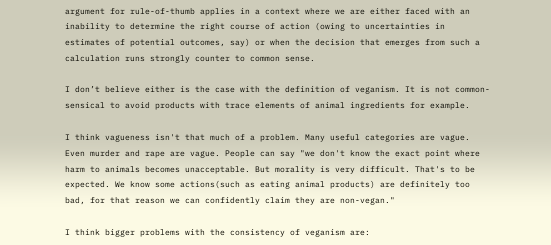argument for rule-of-thumb applies in a context where we are either faced with an inability to determine the right course of action (owing to uncertainties in estimates of potential outcomes, say) or when the decision that emerges from such a calculation runs strongly counter to common sense.

I don’t believe either is the case with the definition of veganism. It is not common-sensical to avoid products with trace elements of animal ingredients for example.

I think vagueness isn't that much of a problem. Many useful categories are vague. Even murder and rape are vague. People can say "we don't know the exact point where harm to animals becomes unacceptable. But morality is very difficult. That's to be expected. We know some actions(such as eating animal products) are definitely too bad, for that reason we can confidently claim they are non-vegan."

I think bigger problems with the consistency of veganism are: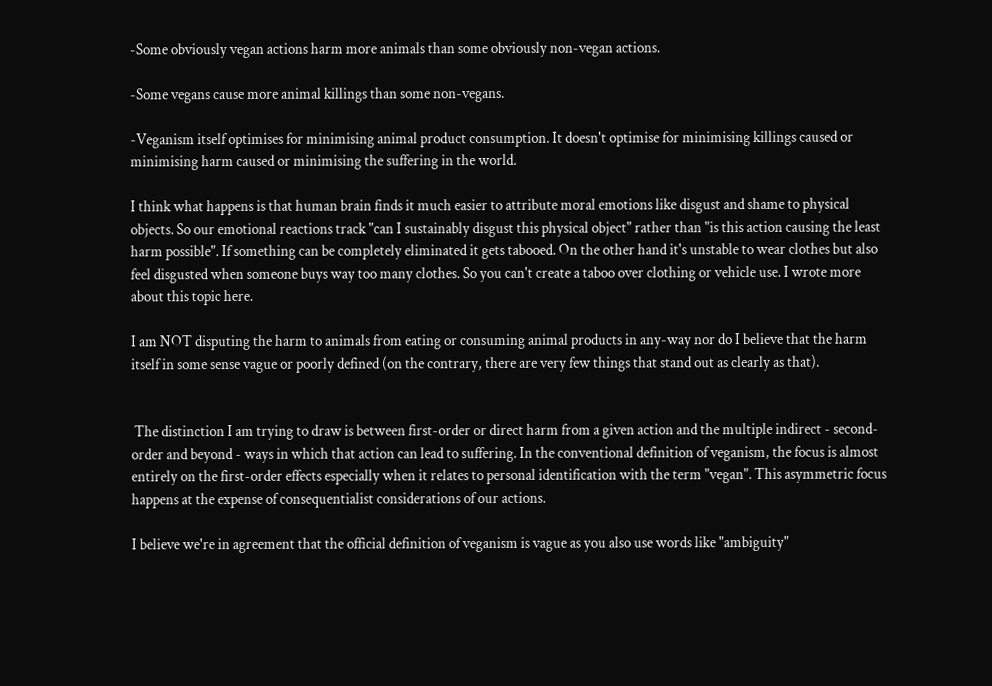-Some obviously vegan actions harm more animals than some obviously non-vegan actions.

-Some vegans cause more animal killings than some non-vegans.

-Veganism itself optimises for minimising animal product consumption. It doesn't optimise for minimising killings caused or minimising harm caused or minimising the suffering in the world.

I think what happens is that human brain finds it much easier to attribute moral emotions like disgust and shame to physical objects. So our emotional reactions track "can I sustainably disgust this physical object" rather than "is this action causing the least harm possible". If something can be completely eliminated it gets tabooed. On the other hand it's unstable to wear clothes but also feel disgusted when someone buys way too many clothes. So you can't create a taboo over clothing or vehicle use. I wrote more about this topic here.

I am NOT disputing the harm to animals from eating or consuming animal products in any-way nor do I believe that the harm itself in some sense vague or poorly defined (on the contrary, there are very few things that stand out as clearly as that).


 The distinction I am trying to draw is between first-order or direct harm from a given action and the multiple indirect - second-order and beyond - ways in which that action can lead to suffering. In the conventional definition of veganism, the focus is almost entirely on the first-order effects especially when it relates to personal identification with the term "vegan". This asymmetric focus happens at the expense of consequentialist considerations of our actions.

I believe we're in agreement that the official definition of veganism is vague as you also use words like "ambiguity"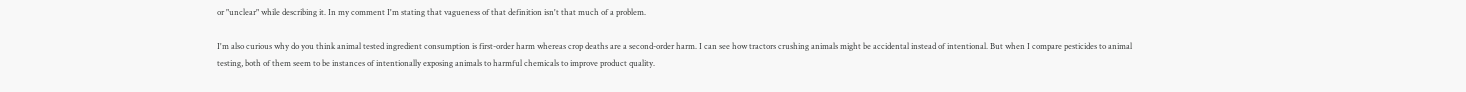or "unclear" while describing it. In my comment I'm stating that vagueness of that definition isn't that much of a problem.

I'm also curious why do you think animal tested ingredient consumption is first-order harm whereas crop deaths are a second-order harm. I can see how tractors crushing animals might be accidental instead of intentional. But when I compare pesticides to animal testing, both of them seem to be instances of intentionally exposing animals to harmful chemicals to improve product quality.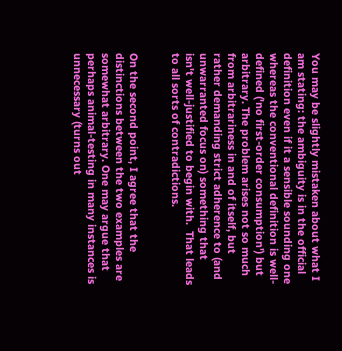You may be slightly mistaken about what I am stating: the ambiguity is in the official definition even if it a sensible sounding one whereas the conventional definition is well-defined ('no first-order consumption') but arbitrary. The problem arises not so much from arbitrariness in and of itself, but rather demanding strict adherence to (and unwarranted focus on) something that isn't well-justified to begin with.  That leads to all sorts of contradictions.


On the second point, I agree that the distinctions between the two examples are somewhat arbitrary. One may argue that perhaps animal-testing in many instances is unnecessary (turns out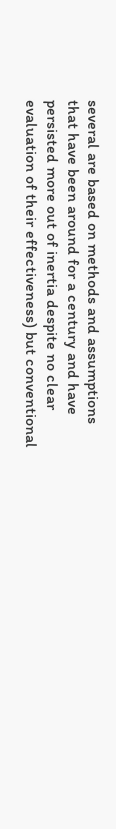several are based on methods and assumptions that have been around for a century and have persisted more out of inertia despite no clear evaluation of their effectiveness) but conventional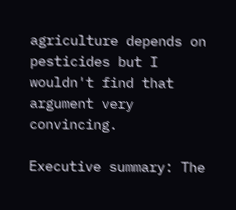agriculture depends on pesticides but I wouldn't find that argument very convincing.

Executive summary: The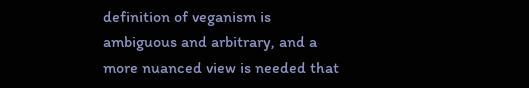definition of veganism is ambiguous and arbitrary, and a more nuanced view is needed that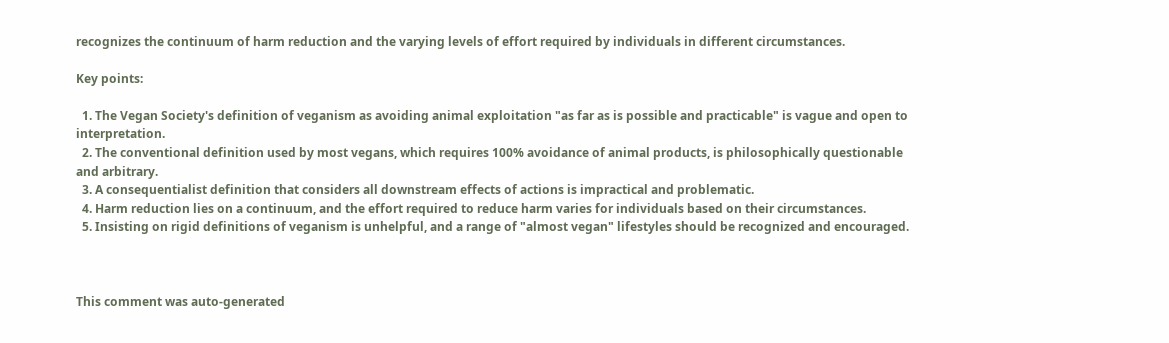recognizes the continuum of harm reduction and the varying levels of effort required by individuals in different circumstances.

Key points:

  1. The Vegan Society's definition of veganism as avoiding animal exploitation "as far as is possible and practicable" is vague and open to interpretation.
  2. The conventional definition used by most vegans, which requires 100% avoidance of animal products, is philosophically questionable and arbitrary.
  3. A consequentialist definition that considers all downstream effects of actions is impractical and problematic.
  4. Harm reduction lies on a continuum, and the effort required to reduce harm varies for individuals based on their circumstances.
  5. Insisting on rigid definitions of veganism is unhelpful, and a range of "almost vegan" lifestyles should be recognized and encouraged.



This comment was auto-generated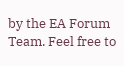by the EA Forum Team. Feel free to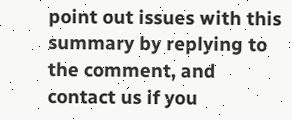point out issues with this summary by replying to the comment, and contact us if you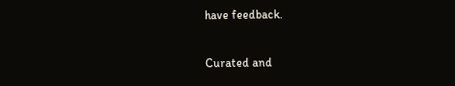have feedback.

Curated and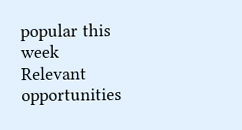popular this week
Relevant opportunities